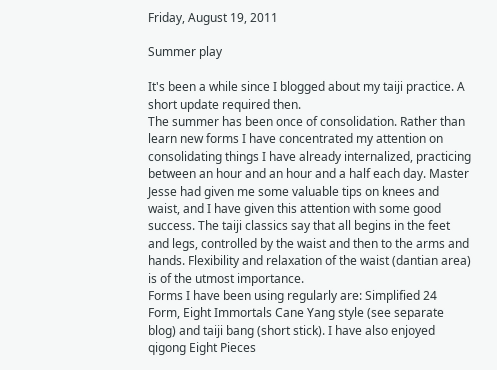Friday, August 19, 2011

Summer play

It's been a while since I blogged about my taiji practice. A short update required then.
The summer has been once of consolidation. Rather than learn new forms I have concentrated my attention on consolidating things I have already internalized, practicing between an hour and an hour and a half each day. Master Jesse had given me some valuable tips on knees and waist, and I have given this attention with some good success. The taiji classics say that all begins in the feet and legs, controlled by the waist and then to the arms and hands. Flexibility and relaxation of the waist (dantian area) is of the utmost importance.
Forms I have been using regularly are: Simplified 24 Form, Eight Immortals Cane Yang style (see separate blog) and taiji bang (short stick). I have also enjoyed qigong Eight Pieces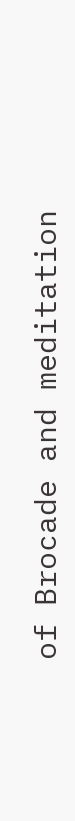of Brocade and meditation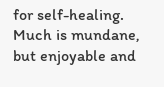for self-healing.
Much is mundane, but enjoyable and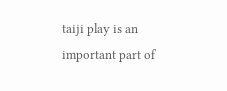taiji play is an important part of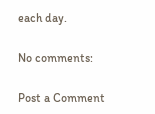each day.

No comments:

Post a Comment